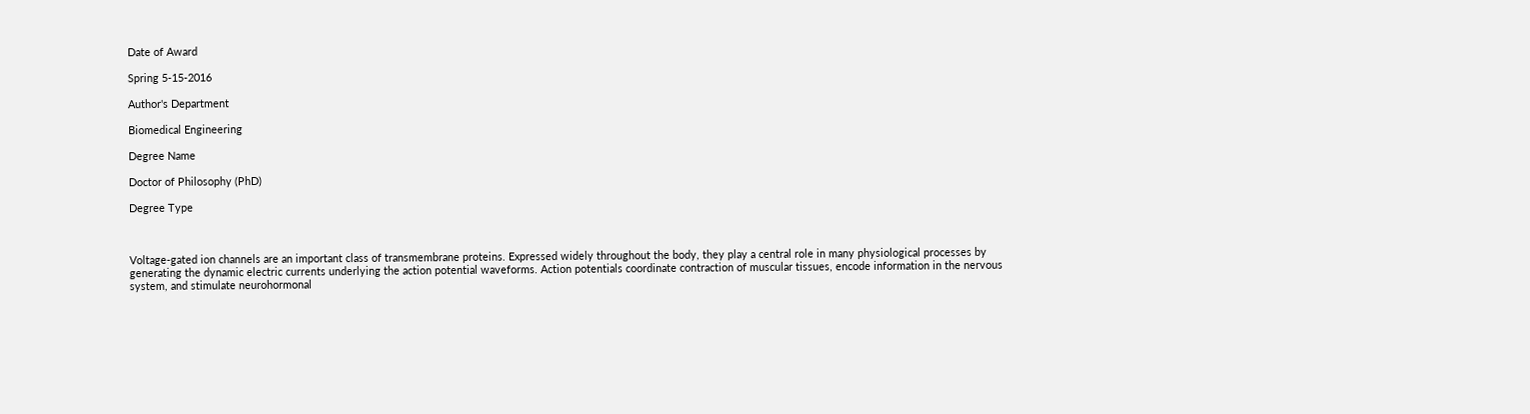Date of Award

Spring 5-15-2016

Author's Department

Biomedical Engineering

Degree Name

Doctor of Philosophy (PhD)

Degree Type



Voltage-gated ion channels are an important class of transmembrane proteins. Expressed widely throughout the body, they play a central role in many physiological processes by generating the dynamic electric currents underlying the action potential waveforms. Action potentials coordinate contraction of muscular tissues, encode information in the nervous system, and stimulate neurohormonal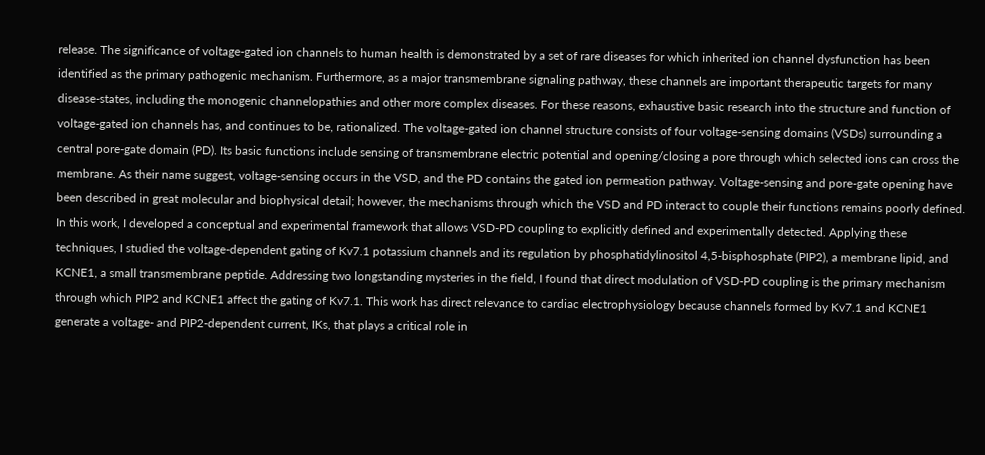release. The significance of voltage-gated ion channels to human health is demonstrated by a set of rare diseases for which inherited ion channel dysfunction has been identified as the primary pathogenic mechanism. Furthermore, as a major transmembrane signaling pathway, these channels are important therapeutic targets for many disease-states, including the monogenic channelopathies and other more complex diseases. For these reasons, exhaustive basic research into the structure and function of voltage-gated ion channels has, and continues to be, rationalized. The voltage-gated ion channel structure consists of four voltage-sensing domains (VSDs) surrounding a central pore-gate domain (PD). Its basic functions include sensing of transmembrane electric potential and opening/closing a pore through which selected ions can cross the membrane. As their name suggest, voltage-sensing occurs in the VSD, and the PD contains the gated ion permeation pathway. Voltage-sensing and pore-gate opening have been described in great molecular and biophysical detail; however, the mechanisms through which the VSD and PD interact to couple their functions remains poorly defined. In this work, I developed a conceptual and experimental framework that allows VSD-PD coupling to explicitly defined and experimentally detected. Applying these techniques, I studied the voltage-dependent gating of Kv7.1 potassium channels and its regulation by phosphatidylinositol 4,5-bisphosphate (PIP2), a membrane lipid, and KCNE1, a small transmembrane peptide. Addressing two longstanding mysteries in the field, I found that direct modulation of VSD-PD coupling is the primary mechanism through which PIP2 and KCNE1 affect the gating of Kv7.1. This work has direct relevance to cardiac electrophysiology because channels formed by Kv7.1 and KCNE1 generate a voltage- and PIP2-dependent current, IKs, that plays a critical role in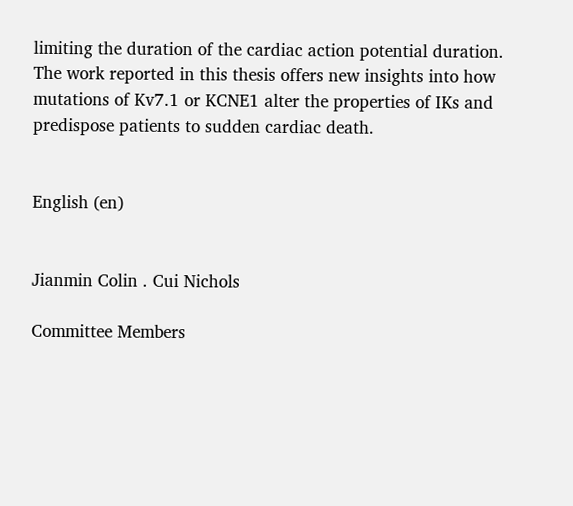limiting the duration of the cardiac action potential duration. The work reported in this thesis offers new insights into how mutations of Kv7.1 or KCNE1 alter the properties of IKs and predispose patients to sudden cardiac death.


English (en)


Jianmin Colin . Cui Nichols

Committee Members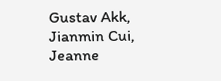Gustav Akk, Jianmin Cui, Jeanne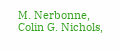M. Nerbonne, Colin G. Nichols,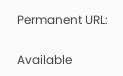Permanent URL:

Available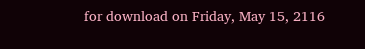for download on Friday, May 15, 2116